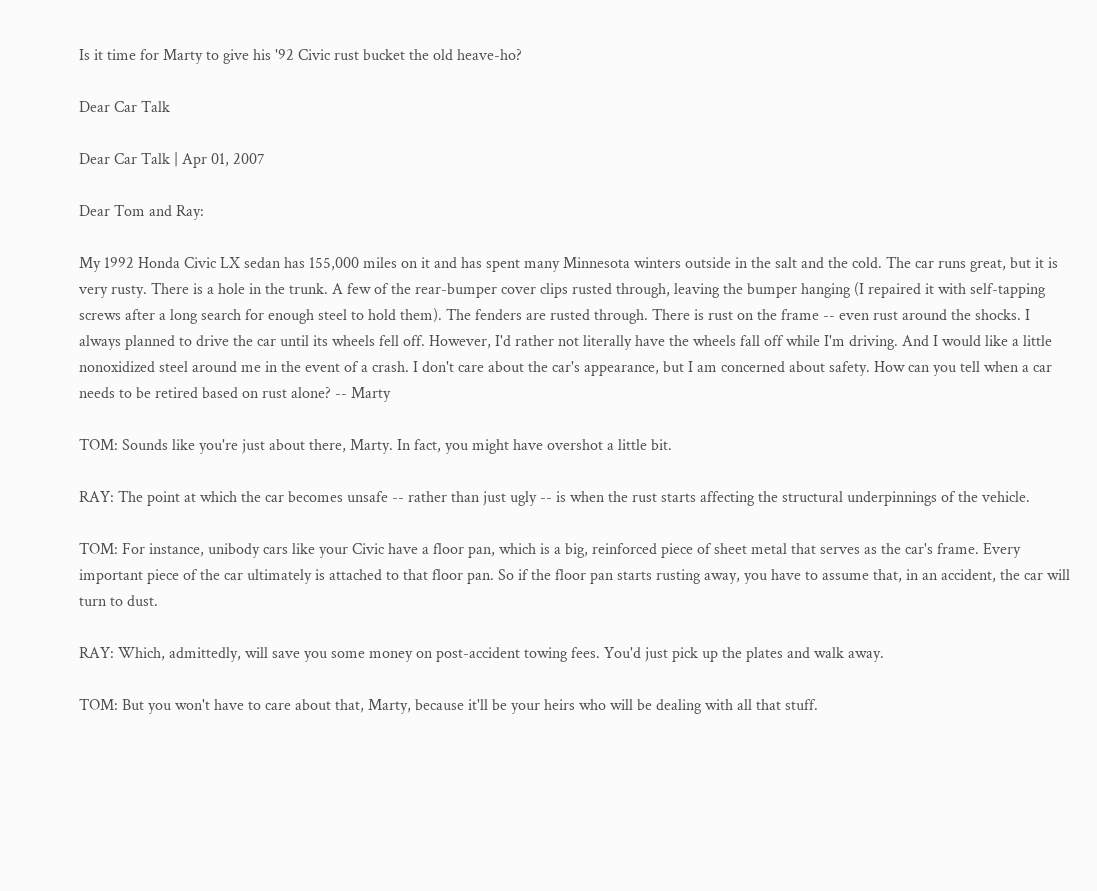Is it time for Marty to give his '92 Civic rust bucket the old heave-ho?

Dear Car Talk

Dear Car Talk | Apr 01, 2007

Dear Tom and Ray:

My 1992 Honda Civic LX sedan has 155,000 miles on it and has spent many Minnesota winters outside in the salt and the cold. The car runs great, but it is very rusty. There is a hole in the trunk. A few of the rear-bumper cover clips rusted through, leaving the bumper hanging (I repaired it with self-tapping screws after a long search for enough steel to hold them). The fenders are rusted through. There is rust on the frame -- even rust around the shocks. I always planned to drive the car until its wheels fell off. However, I'd rather not literally have the wheels fall off while I'm driving. And I would like a little nonoxidized steel around me in the event of a crash. I don't care about the car's appearance, but I am concerned about safety. How can you tell when a car needs to be retired based on rust alone? -- Marty

TOM: Sounds like you're just about there, Marty. In fact, you might have overshot a little bit.

RAY: The point at which the car becomes unsafe -- rather than just ugly -- is when the rust starts affecting the structural underpinnings of the vehicle.

TOM: For instance, unibody cars like your Civic have a floor pan, which is a big, reinforced piece of sheet metal that serves as the car's frame. Every important piece of the car ultimately is attached to that floor pan. So if the floor pan starts rusting away, you have to assume that, in an accident, the car will turn to dust.

RAY: Which, admittedly, will save you some money on post-accident towing fees. You'd just pick up the plates and walk away.

TOM: But you won't have to care about that, Marty, because it'll be your heirs who will be dealing with all that stuff.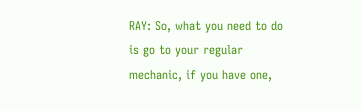RAY: So, what you need to do is go to your regular mechanic, if you have one,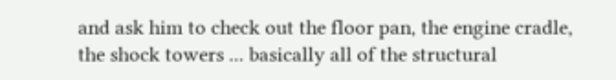and ask him to check out the floor pan, the engine cradle, the shock towers ... basically all of the structural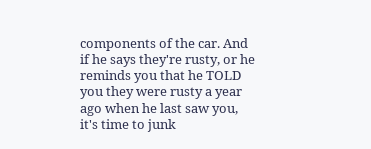components of the car. And if he says they're rusty, or he reminds you that he TOLD you they were rusty a year ago when he last saw you, it's time to junk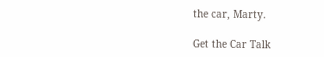the car, Marty.

Get the Car Talk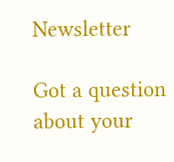Newsletter

Got a question about your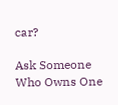car?

Ask Someone Who Owns One